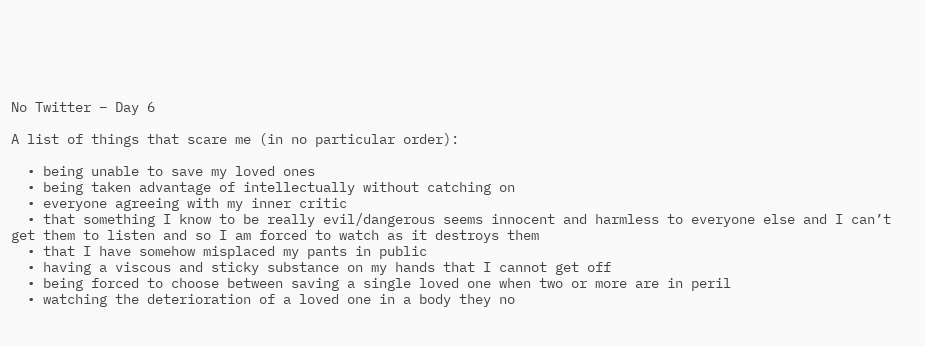No Twitter – Day 6

A list of things that scare me (in no particular order):

  • being unable to save my loved ones
  • being taken advantage of intellectually without catching on
  • everyone agreeing with my inner critic
  • that something I know to be really evil/dangerous seems innocent and harmless to everyone else and I can’t get them to listen and so I am forced to watch as it destroys them
  • that I have somehow misplaced my pants in public
  • having a viscous and sticky substance on my hands that I cannot get off
  • being forced to choose between saving a single loved one when two or more are in peril
  • watching the deterioration of a loved one in a body they no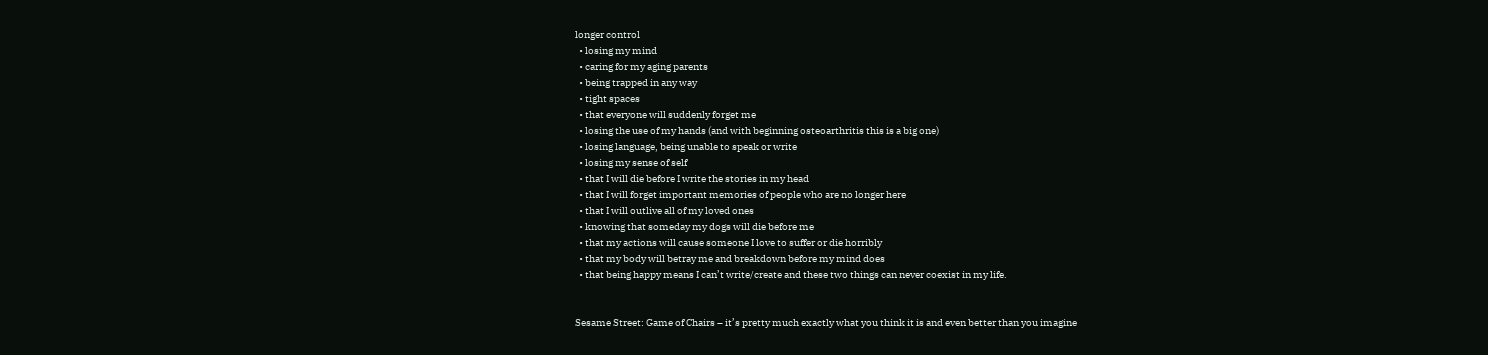longer control
  • losing my mind
  • caring for my aging parents
  • being trapped in any way
  • tight spaces
  • that everyone will suddenly forget me
  • losing the use of my hands (and with beginning osteoarthritis this is a big one)
  • losing language, being unable to speak or write
  • losing my sense of self
  • that I will die before I write the stories in my head
  • that I will forget important memories of people who are no longer here
  • that I will outlive all of my loved ones
  • knowing that someday my dogs will die before me
  • that my actions will cause someone I love to suffer or die horribly
  • that my body will betray me and breakdown before my mind does
  • that being happy means I can’t write/create and these two things can never coexist in my life.


Sesame Street: Game of Chairs – it’s pretty much exactly what you think it is and even better than you imagine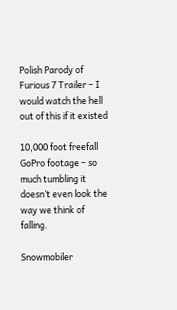Polish Parody of Furious 7 Trailer – I would watch the hell out of this if it existed

10,000 foot freefall GoPro footage – so much tumbling it doesn’t even look the way we think of falling.

Snowmobiler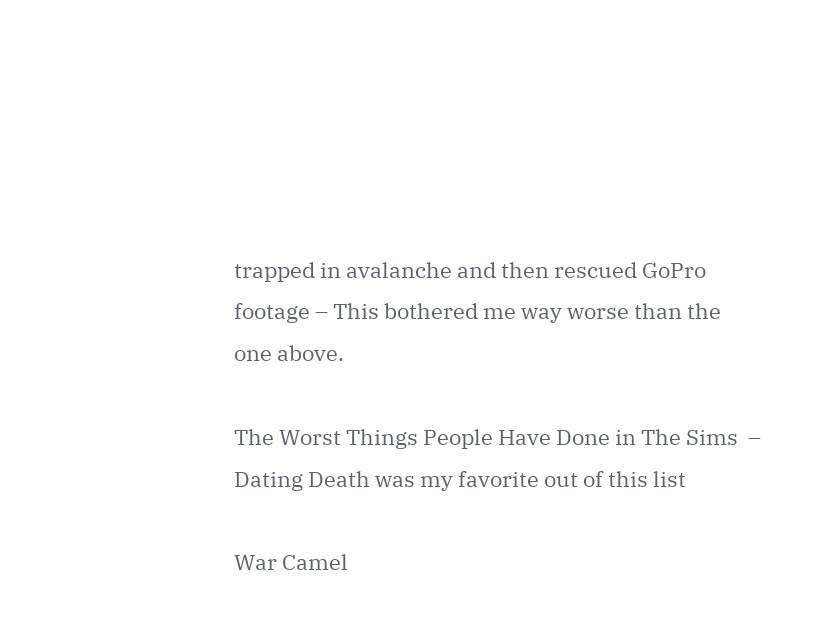trapped in avalanche and then rescued GoPro footage – This bothered me way worse than the one above.

The Worst Things People Have Done in The Sims  – Dating Death was my favorite out of this list

War Camel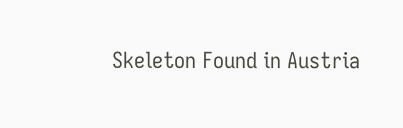Skeleton Found in Austria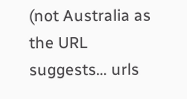(not Australia as the URL suggests… urls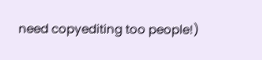need copyediting too people!)